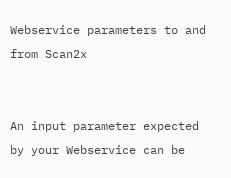Webservice parameters to and from Scan2x


An input parameter expected by your Webservice can be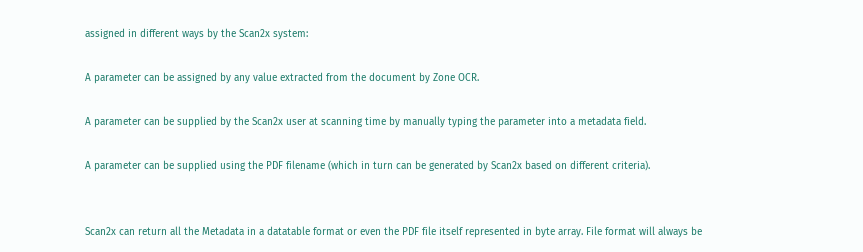assigned in different ways by the Scan2x system:

A parameter can be assigned by any value extracted from the document by Zone OCR.

A parameter can be supplied by the Scan2x user at scanning time by manually typing the parameter into a metadata field.

A parameter can be supplied using the PDF filename (which in turn can be generated by Scan2x based on different criteria).


Scan2x can return all the Metadata in a datatable format or even the PDF file itself represented in byte array. File format will always be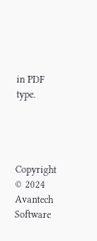in PDF type.




Copyright © 2024 Avantech Software